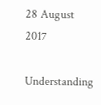28 August 2017

Understanding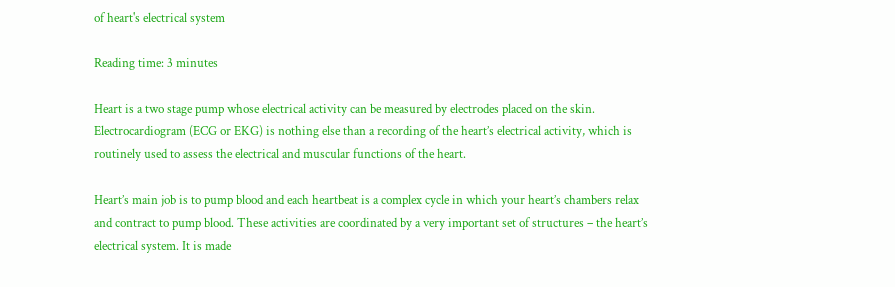of heart's electrical system

Reading time: 3 minutes

Heart is a two stage pump whose electrical activity can be measured by electrodes placed on the skin. Electrocardiogram (ECG or EKG) is nothing else than a recording of the heart’s electrical activity, which is routinely used to assess the electrical and muscular functions of the heart.

Heart’s main job is to pump blood and each heartbeat is a complex cycle in which your heart’s chambers relax and contract to pump blood. These activities are coordinated by a very important set of structures – the heart’s electrical system. It is made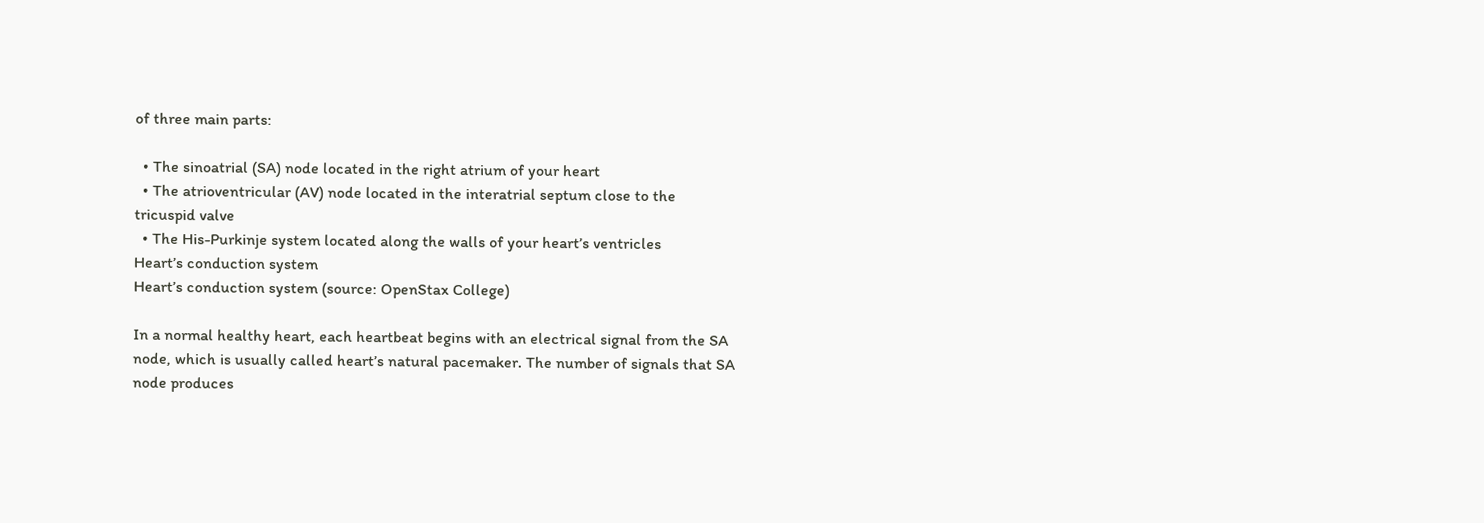of three main parts:

  • The sinoatrial (SA) node located in the right atrium of your heart
  • The atrioventricular (AV) node located in the interatrial septum close to the tricuspid valve
  • The His-Purkinje system located along the walls of your heart’s ventricles
Heart’s conduction system
Heart’s conduction system (source: OpenStax College)

In a normal healthy heart, each heartbeat begins with an electrical signal from the SA node, which is usually called heart’s natural pacemaker. The number of signals that SA node produces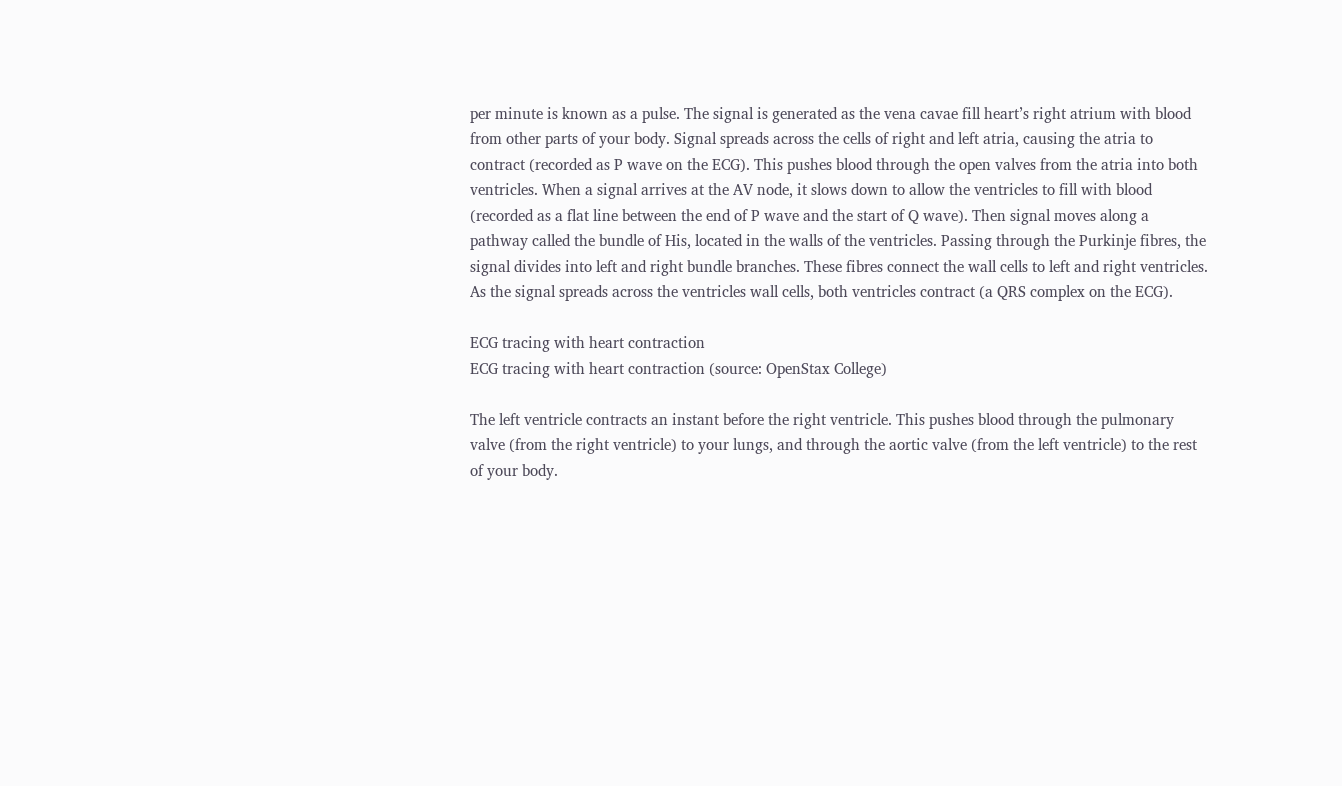per minute is known as a pulse. The signal is generated as the vena cavae fill heart’s right atrium with blood from other parts of your body. Signal spreads across the cells of right and left atria, causing the atria to contract (recorded as P wave on the ECG). This pushes blood through the open valves from the atria into both ventricles. When a signal arrives at the AV node, it slows down to allow the ventricles to fill with blood (recorded as a flat line between the end of P wave and the start of Q wave). Then signal moves along a pathway called the bundle of His, located in the walls of the ventricles. Passing through the Purkinje fibres, the signal divides into left and right bundle branches. These fibres connect the wall cells to left and right ventricles. As the signal spreads across the ventricles wall cells, both ventricles contract (a QRS complex on the ECG).

ECG tracing with heart contraction
ECG tracing with heart contraction (source: OpenStax College)

The left ventricle contracts an instant before the right ventricle. This pushes blood through the pulmonary valve (from the right ventricle) to your lungs, and through the aortic valve (from the left ventricle) to the rest of your body.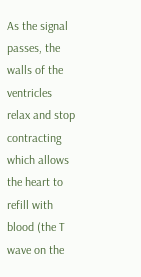As the signal passes, the walls of the ventricles relax and stop contracting which allows the heart to refill with blood (the T wave on the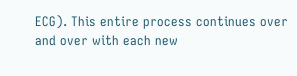ECG). This entire process continues over and over with each new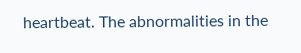heartbeat. The abnormalities in the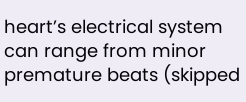heart’s electrical system can range from minor premature beats (skipped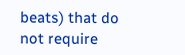beats) that do not require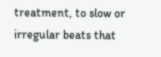treatment, to slow or irregular beats that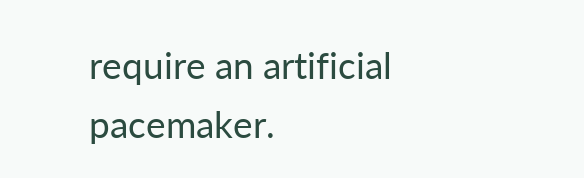require an artificial pacemaker.